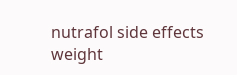nutrafol side effects weight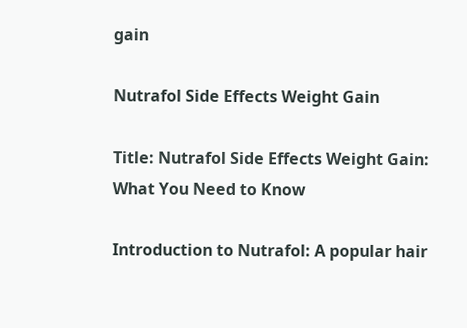gain

Nutrafol Side Effects Weight Gain

Title: Nutrafol Side Effects Weight Gain: What You Need to Know

Introduction to Nutrafol: A popular hair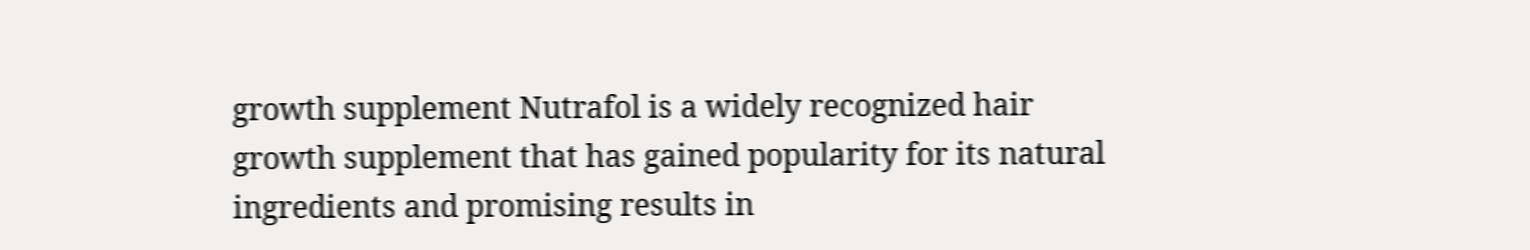growth supplement Nutrafol is a widely recognized hair growth supplement that has gained popularity for its natural ingredients and promising results in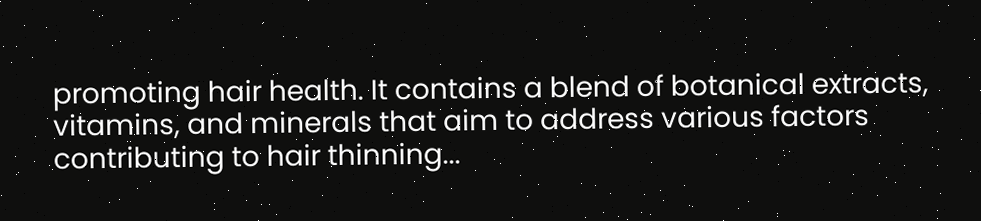promoting hair health. It contains a blend of botanical extracts, vitamins, and minerals that aim to address various factors contributing to hair thinning...